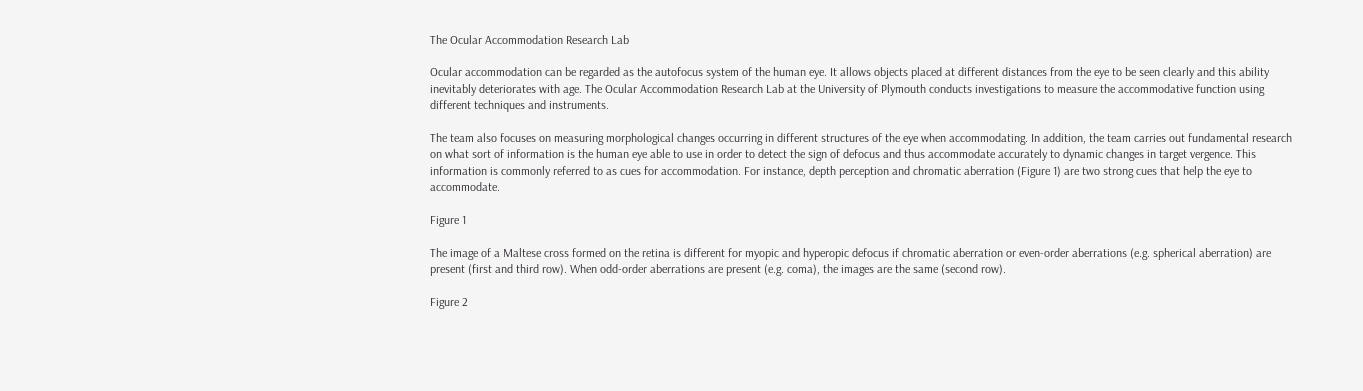The Ocular Accommodation Research Lab

Ocular accommodation can be regarded as the autofocus system of the human eye. It allows objects placed at different distances from the eye to be seen clearly and this ability inevitably deteriorates with age. The Ocular Accommodation Research Lab at the University of Plymouth conducts investigations to measure the accommodative function using different techniques and instruments.

The team also focuses on measuring morphological changes occurring in different structures of the eye when accommodating. In addition, the team carries out fundamental research on what sort of information is the human eye able to use in order to detect the sign of defocus and thus accommodate accurately to dynamic changes in target vergence. This information is commonly referred to as cues for accommodation. For instance, depth perception and chromatic aberration (Figure 1) are two strong cues that help the eye to accommodate.

Figure 1

The image of a Maltese cross formed on the retina is different for myopic and hyperopic defocus if chromatic aberration or even-order aberrations (e.g. spherical aberration) are present (first and third row). When odd-order aberrations are present (e.g. coma), the images are the same (second row).

Figure 2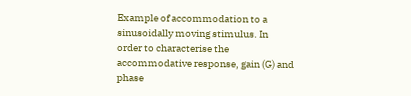Example of accommodation to a sinusoidally moving stimulus. In order to characterise the accommodative response, gain (G) and phase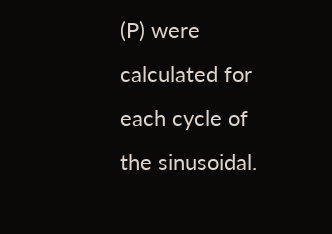(P) were calculated for each cycle of the sinusoidal.